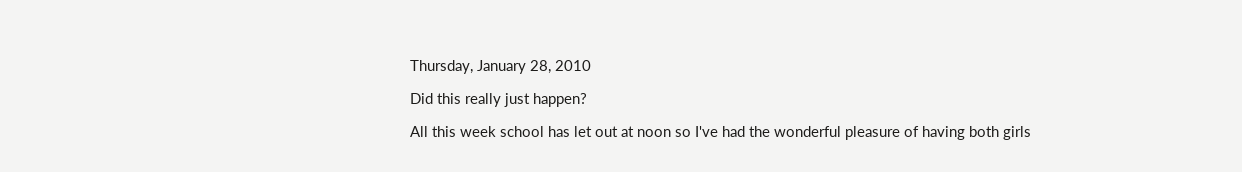Thursday, January 28, 2010

Did this really just happen?

All this week school has let out at noon so I've had the wonderful pleasure of having both girls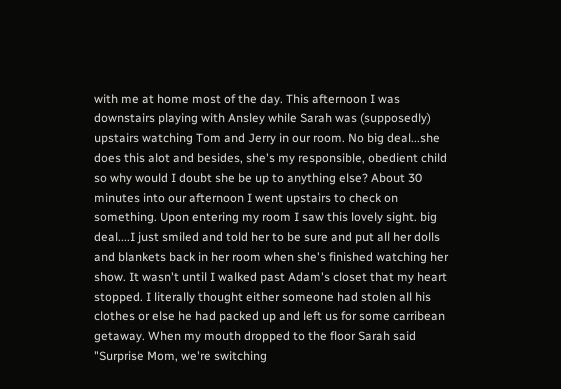with me at home most of the day. This afternoon I was downstairs playing with Ansley while Sarah was (supposedly) upstairs watching Tom and Jerry in our room. No big deal...she does this alot and besides, she's my responsible, obedient child so why would I doubt she be up to anything else? About 30 minutes into our afternoon I went upstairs to check on something. Upon entering my room I saw this lovely sight. big deal....I just smiled and told her to be sure and put all her dolls and blankets back in her room when she's finished watching her show. It wasn't until I walked past Adam's closet that my heart stopped. I literally thought either someone had stolen all his clothes or else he had packed up and left us for some carribean getaway. When my mouth dropped to the floor Sarah said "Surprise Mom, we're switching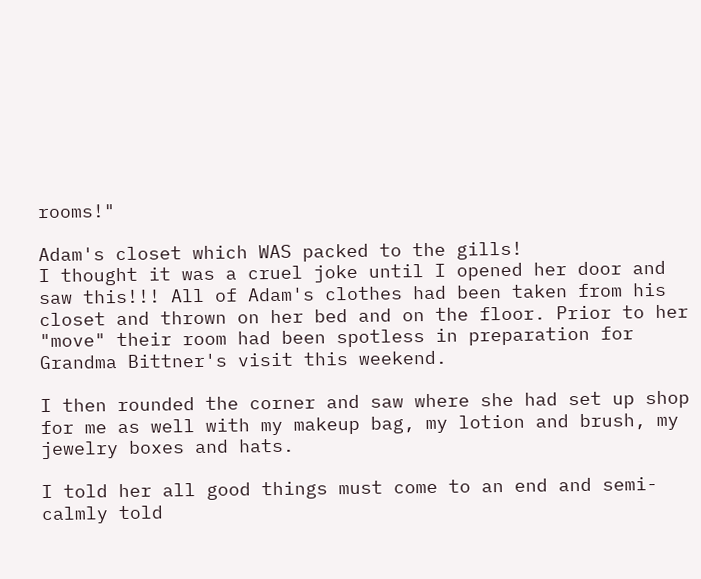rooms!"

Adam's closet which WAS packed to the gills!
I thought it was a cruel joke until I opened her door and saw this!!! All of Adam's clothes had been taken from his closet and thrown on her bed and on the floor. Prior to her "move" their room had been spotless in preparation for Grandma Bittner's visit this weekend.

I then rounded the corner and saw where she had set up shop for me as well with my makeup bag, my lotion and brush, my jewelry boxes and hats.

I told her all good things must come to an end and semi-calmly told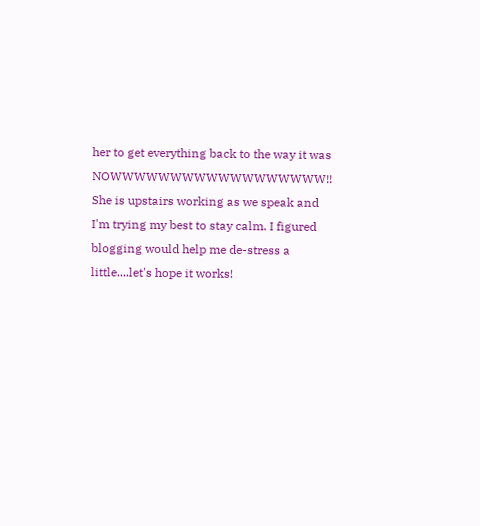her to get everything back to the way it was NOWWWWWWWWWWWWWWWWWW!! She is upstairs working as we speak and I'm trying my best to stay calm. I figured blogging would help me de-stress a little....let's hope it works!